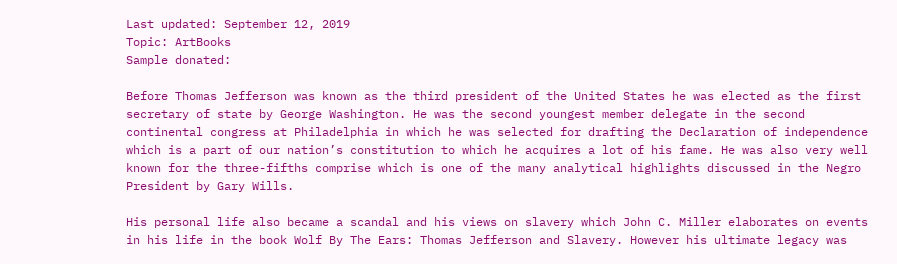Last updated: September 12, 2019
Topic: ArtBooks
Sample donated:

Before Thomas Jefferson was known as the third president of the United States he was elected as the first secretary of state by George Washington. He was the second youngest member delegate in the second continental congress at Philadelphia in which he was selected for drafting the Declaration of independence which is a part of our nation’s constitution to which he acquires a lot of his fame. He was also very well known for the three-fifths comprise which is one of the many analytical highlights discussed in the Negro President by Gary Wills.

His personal life also became a scandal and his views on slavery which John C. Miller elaborates on events in his life in the book Wolf By The Ears: Thomas Jefferson and Slavery. However his ultimate legacy was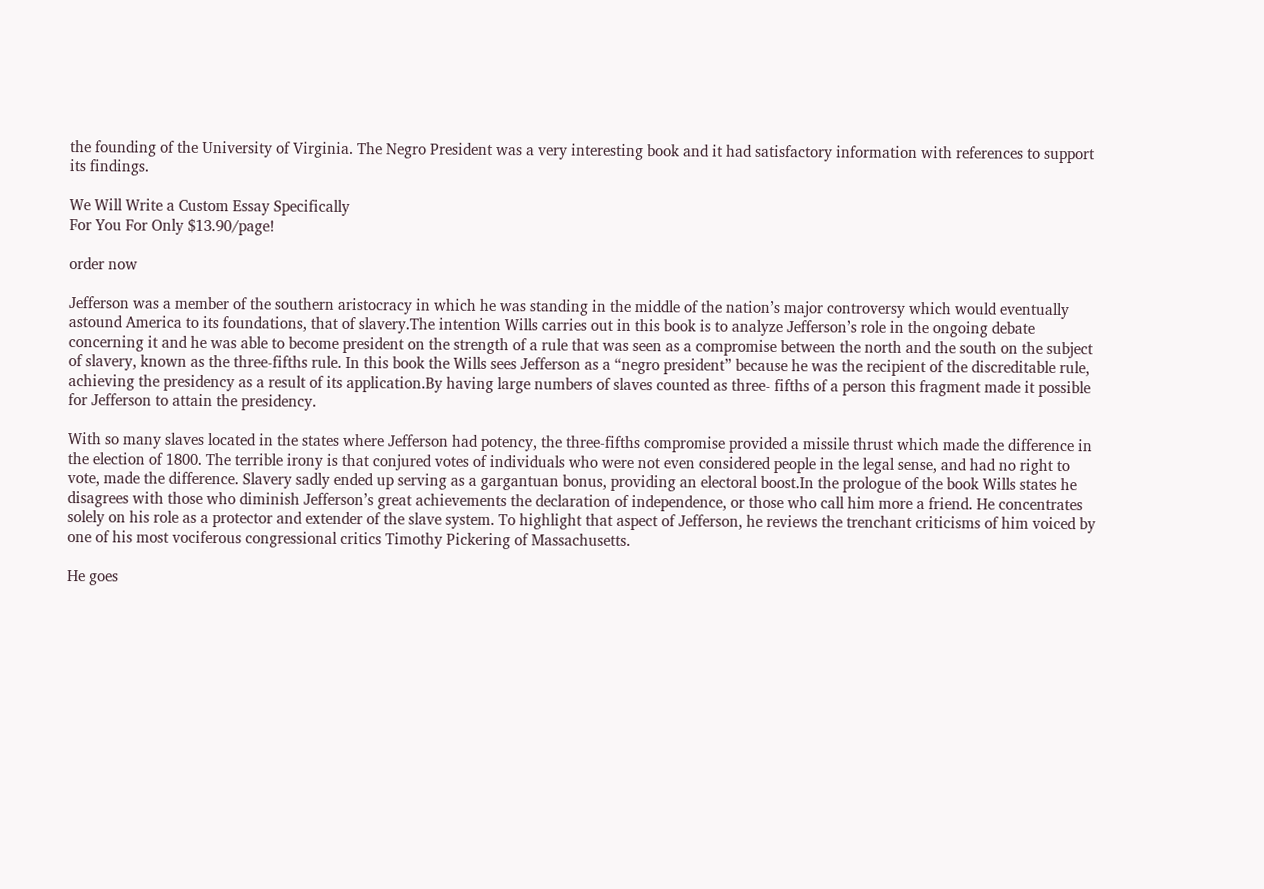the founding of the University of Virginia. The Negro President was a very interesting book and it had satisfactory information with references to support its findings.

We Will Write a Custom Essay Specifically
For You For Only $13.90/page!

order now

Jefferson was a member of the southern aristocracy in which he was standing in the middle of the nation’s major controversy which would eventually astound America to its foundations, that of slavery.The intention Wills carries out in this book is to analyze Jefferson’s role in the ongoing debate concerning it and he was able to become president on the strength of a rule that was seen as a compromise between the north and the south on the subject of slavery, known as the three-fifths rule. In this book the Wills sees Jefferson as a “negro president” because he was the recipient of the discreditable rule, achieving the presidency as a result of its application.By having large numbers of slaves counted as three- fifths of a person this fragment made it possible for Jefferson to attain the presidency.

With so many slaves located in the states where Jefferson had potency, the three-fifths compromise provided a missile thrust which made the difference in the election of 1800. The terrible irony is that conjured votes of individuals who were not even considered people in the legal sense, and had no right to vote, made the difference. Slavery sadly ended up serving as a gargantuan bonus, providing an electoral boost.In the prologue of the book Wills states he disagrees with those who diminish Jefferson’s great achievements the declaration of independence, or those who call him more a friend. He concentrates solely on his role as a protector and extender of the slave system. To highlight that aspect of Jefferson, he reviews the trenchant criticisms of him voiced by one of his most vociferous congressional critics Timothy Pickering of Massachusetts.

He goes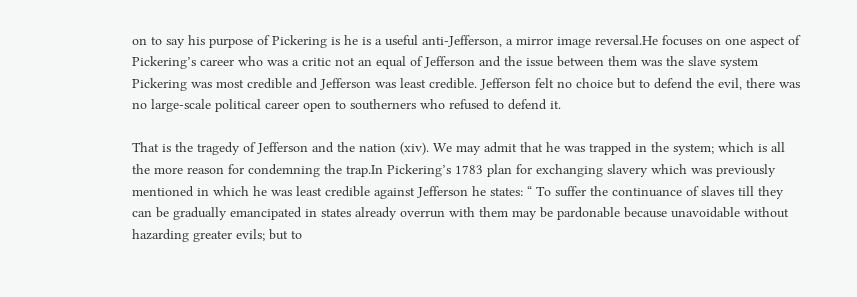on to say his purpose of Pickering is he is a useful anti-Jefferson, a mirror image reversal.He focuses on one aspect of Pickering’s career who was a critic not an equal of Jefferson and the issue between them was the slave system Pickering was most credible and Jefferson was least credible. Jefferson felt no choice but to defend the evil, there was no large-scale political career open to southerners who refused to defend it.

That is the tragedy of Jefferson and the nation (xiv). We may admit that he was trapped in the system; which is all the more reason for condemning the trap.In Pickering’s 1783 plan for exchanging slavery which was previously mentioned in which he was least credible against Jefferson he states: “ To suffer the continuance of slaves till they can be gradually emancipated in states already overrun with them may be pardonable because unavoidable without hazarding greater evils; but to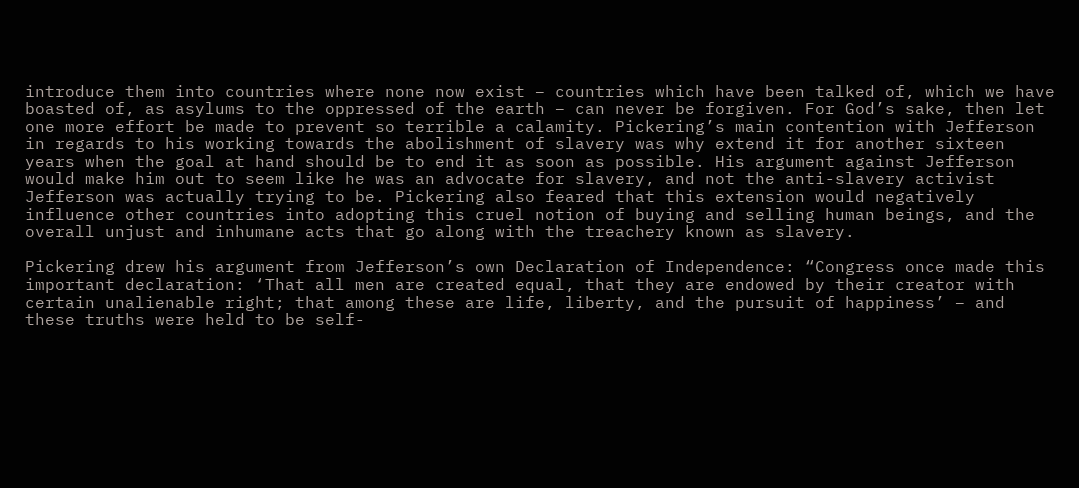introduce them into countries where none now exist – countries which have been talked of, which we have boasted of, as asylums to the oppressed of the earth – can never be forgiven. For God’s sake, then let one more effort be made to prevent so terrible a calamity. Pickering’s main contention with Jefferson in regards to his working towards the abolishment of slavery was why extend it for another sixteen years when the goal at hand should be to end it as soon as possible. His argument against Jefferson would make him out to seem like he was an advocate for slavery, and not the anti-slavery activist Jefferson was actually trying to be. Pickering also feared that this extension would negatively influence other countries into adopting this cruel notion of buying and selling human beings, and the overall unjust and inhumane acts that go along with the treachery known as slavery.

Pickering drew his argument from Jefferson’s own Declaration of Independence: “Congress once made this important declaration: ‘That all men are created equal, that they are endowed by their creator with certain unalienable right; that among these are life, liberty, and the pursuit of happiness’ – and these truths were held to be self-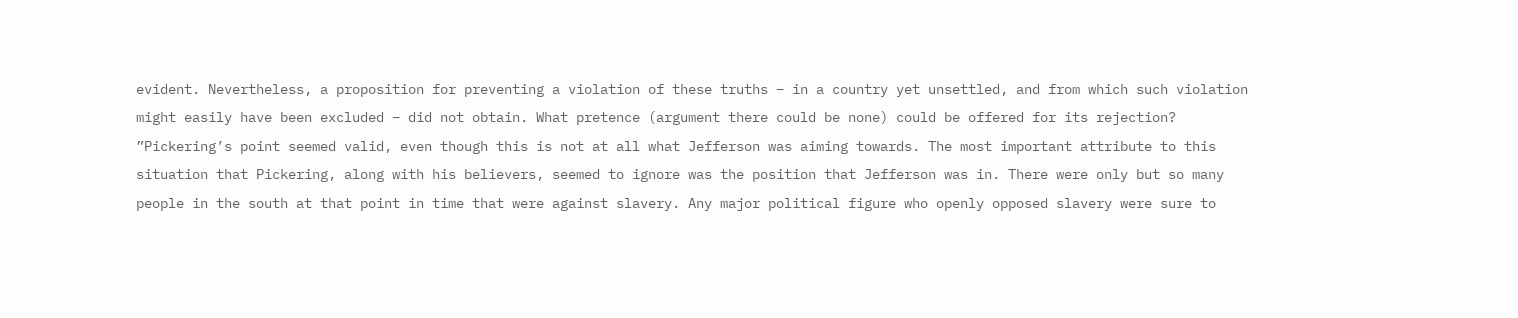evident. Nevertheless, a proposition for preventing a violation of these truths – in a country yet unsettled, and from which such violation might easily have been excluded – did not obtain. What pretence (argument there could be none) could be offered for its rejection? ”Pickering’s point seemed valid, even though this is not at all what Jefferson was aiming towards. The most important attribute to this situation that Pickering, along with his believers, seemed to ignore was the position that Jefferson was in. There were only but so many people in the south at that point in time that were against slavery. Any major political figure who openly opposed slavery were sure to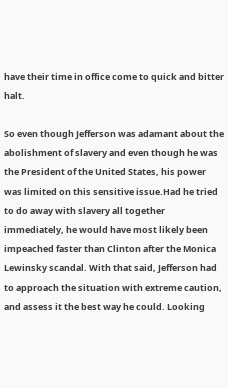have their time in office come to quick and bitter halt.

So even though Jefferson was adamant about the abolishment of slavery and even though he was the President of the United States, his power was limited on this sensitive issue.Had he tried to do away with slavery all together immediately, he would have most likely been impeached faster than Clinton after the Monica Lewinsky scandal. With that said, Jefferson had to approach the situation with extreme caution, and assess it the best way he could. Looking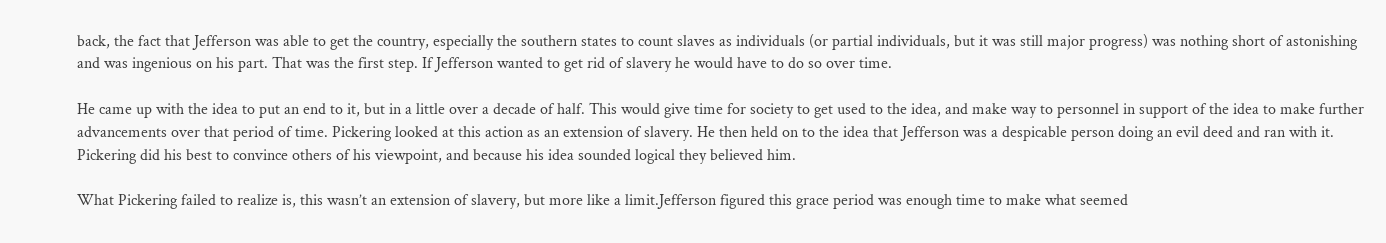back, the fact that Jefferson was able to get the country, especially the southern states to count slaves as individuals (or partial individuals, but it was still major progress) was nothing short of astonishing and was ingenious on his part. That was the first step. If Jefferson wanted to get rid of slavery he would have to do so over time.

He came up with the idea to put an end to it, but in a little over a decade of half. This would give time for society to get used to the idea, and make way to personnel in support of the idea to make further advancements over that period of time. Pickering looked at this action as an extension of slavery. He then held on to the idea that Jefferson was a despicable person doing an evil deed and ran with it. Pickering did his best to convince others of his viewpoint, and because his idea sounded logical they believed him.

What Pickering failed to realize is, this wasn’t an extension of slavery, but more like a limit.Jefferson figured this grace period was enough time to make what seemed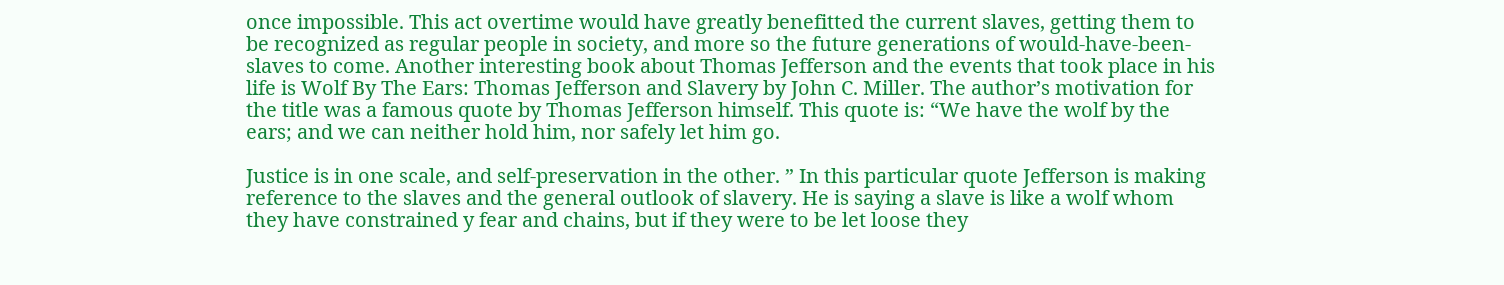once impossible. This act overtime would have greatly benefitted the current slaves, getting them to be recognized as regular people in society, and more so the future generations of would-have-been- slaves to come. Another interesting book about Thomas Jefferson and the events that took place in his life is Wolf By The Ears: Thomas Jefferson and Slavery by John C. Miller. The author’s motivation for the title was a famous quote by Thomas Jefferson himself. This quote is: “We have the wolf by the ears; and we can neither hold him, nor safely let him go.

Justice is in one scale, and self-preservation in the other. ” In this particular quote Jefferson is making reference to the slaves and the general outlook of slavery. He is saying a slave is like a wolf whom they have constrained y fear and chains, but if they were to be let loose they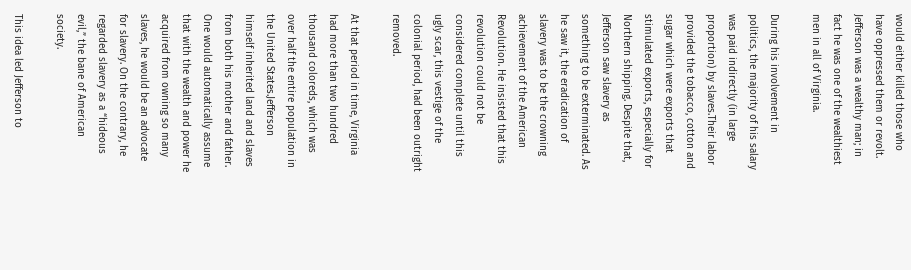would either killed those who have oppressed them or revolt. Jefferson was a wealthy man; in fact he was one of the wealthiest men in all of Virginia.

During his involvement in politics, the majority of his salary was paid indirectly (in large proportion) by slaves.Their labor provided the tobacco, cotton and sugar which were exports that stimulated exports, especially for Northern shipping. Despite that, Jefferson saw slavery as something to be exterminated. As he saw it, the eradication of slavery was to be the crowning achievement of the American Revolution. He insisted that this revolution could not be considered complete until this ugly scar, this vestige of the colonial period, had been outright removed.

At that period in time, Virginia had more than two hundred thousand coloreds, which was over half the entire population in the United States.Jefferson himself inherited land and slaves from both his mother and father. One would automatically assume that with the wealth and power he acquired from owning so many slaves, he would be an advocate for slavery. On the contrary, he regarded slavery as a “hideous evil,” the bane of American society.

This idea led Jefferson to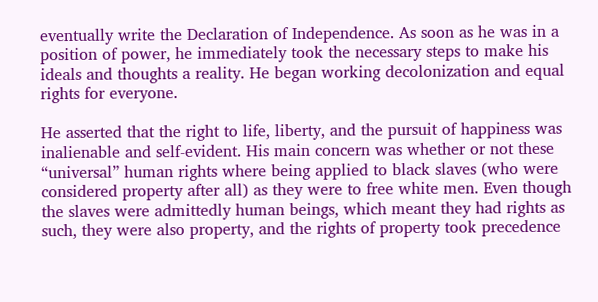eventually write the Declaration of Independence. As soon as he was in a position of power, he immediately took the necessary steps to make his ideals and thoughts a reality. He began working decolonization and equal rights for everyone.

He asserted that the right to life, liberty, and the pursuit of happiness was inalienable and self-evident. His main concern was whether or not these “universal” human rights where being applied to black slaves (who were considered property after all) as they were to free white men. Even though the slaves were admittedly human beings, which meant they had rights as such, they were also property, and the rights of property took precedence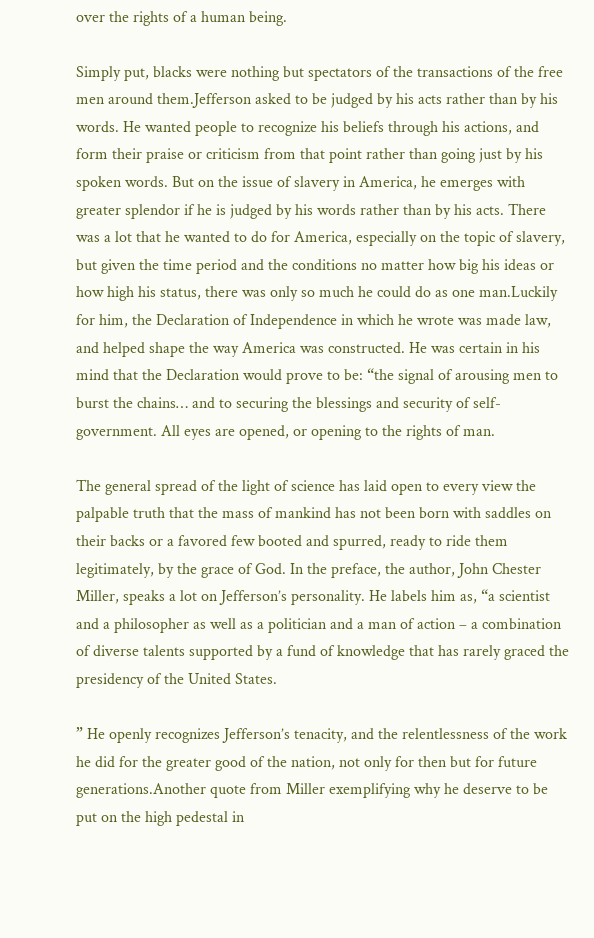over the rights of a human being.

Simply put, blacks were nothing but spectators of the transactions of the free men around them.Jefferson asked to be judged by his acts rather than by his words. He wanted people to recognize his beliefs through his actions, and form their praise or criticism from that point rather than going just by his spoken words. But on the issue of slavery in America, he emerges with greater splendor if he is judged by his words rather than by his acts. There was a lot that he wanted to do for America, especially on the topic of slavery, but given the time period and the conditions no matter how big his ideas or how high his status, there was only so much he could do as one man.Luckily for him, the Declaration of Independence in which he wrote was made law, and helped shape the way America was constructed. He was certain in his mind that the Declaration would prove to be: “the signal of arousing men to burst the chains… and to securing the blessings and security of self-government. All eyes are opened, or opening to the rights of man.

The general spread of the light of science has laid open to every view the palpable truth that the mass of mankind has not been born with saddles on their backs or a favored few booted and spurred, ready to ride them legitimately, by the grace of God. In the preface, the author, John Chester Miller, speaks a lot on Jefferson’s personality. He labels him as, “a scientist and a philosopher as well as a politician and a man of action – a combination of diverse talents supported by a fund of knowledge that has rarely graced the presidency of the United States.

” He openly recognizes Jefferson’s tenacity, and the relentlessness of the work he did for the greater good of the nation, not only for then but for future generations.Another quote from Miller exemplifying why he deserve to be put on the high pedestal in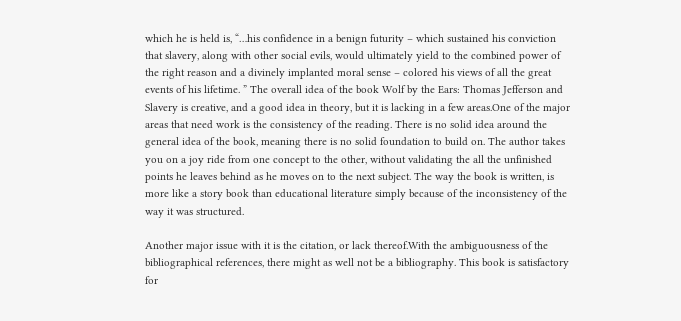which he is held is, “…his confidence in a benign futurity – which sustained his conviction that slavery, along with other social evils, would ultimately yield to the combined power of the right reason and a divinely implanted moral sense – colored his views of all the great events of his lifetime. ” The overall idea of the book Wolf by the Ears: Thomas Jefferson and Slavery is creative, and a good idea in theory, but it is lacking in a few areas.One of the major areas that need work is the consistency of the reading. There is no solid idea around the general idea of the book, meaning there is no solid foundation to build on. The author takes you on a joy ride from one concept to the other, without validating the all the unfinished points he leaves behind as he moves on to the next subject. The way the book is written, is more like a story book than educational literature simply because of the inconsistency of the way it was structured.

Another major issue with it is the citation, or lack thereof.With the ambiguousness of the bibliographical references, there might as well not be a bibliography. This book is satisfactory for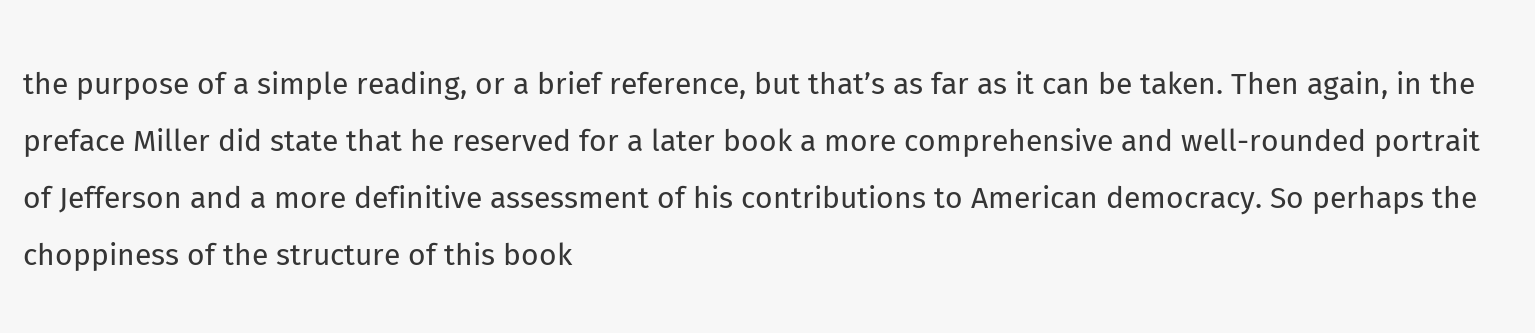the purpose of a simple reading, or a brief reference, but that’s as far as it can be taken. Then again, in the preface Miller did state that he reserved for a later book a more comprehensive and well-rounded portrait of Jefferson and a more definitive assessment of his contributions to American democracy. So perhaps the choppiness of the structure of this book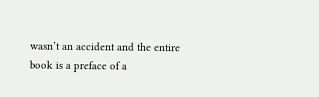wasn’t an accident and the entire book is a preface of a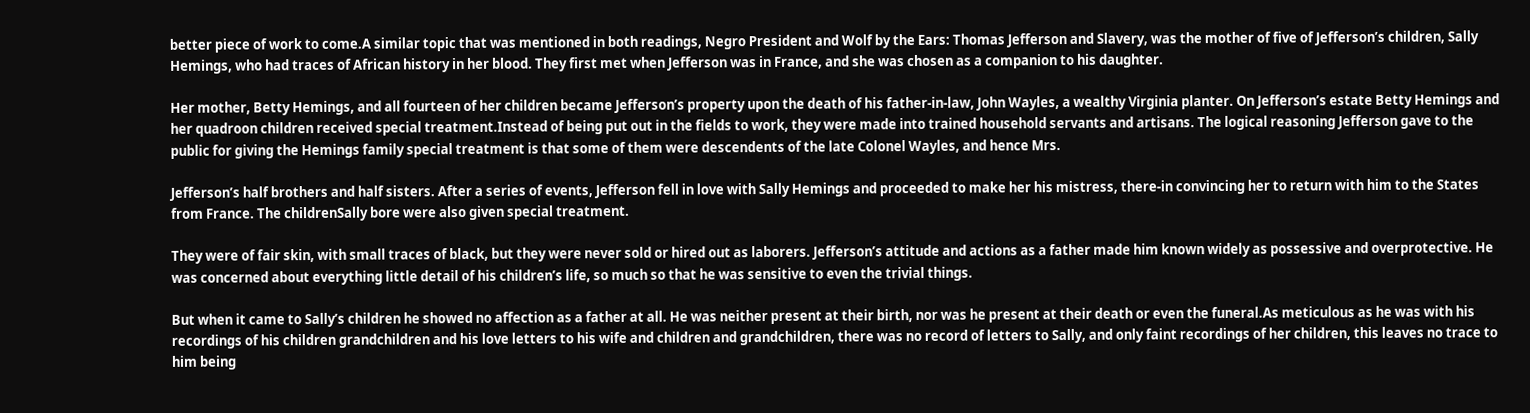better piece of work to come.A similar topic that was mentioned in both readings, Negro President and Wolf by the Ears: Thomas Jefferson and Slavery, was the mother of five of Jefferson’s children, Sally Hemings, who had traces of African history in her blood. They first met when Jefferson was in France, and she was chosen as a companion to his daughter.

Her mother, Betty Hemings, and all fourteen of her children became Jefferson’s property upon the death of his father-in-law, John Wayles, a wealthy Virginia planter. On Jefferson’s estate Betty Hemings and her quadroon children received special treatment.Instead of being put out in the fields to work, they were made into trained household servants and artisans. The logical reasoning Jefferson gave to the public for giving the Hemings family special treatment is that some of them were descendents of the late Colonel Wayles, and hence Mrs.

Jefferson’s half brothers and half sisters. After a series of events, Jefferson fell in love with Sally Hemings and proceeded to make her his mistress, there-in convincing her to return with him to the States from France. The childrenSally bore were also given special treatment.

They were of fair skin, with small traces of black, but they were never sold or hired out as laborers. Jefferson’s attitude and actions as a father made him known widely as possessive and overprotective. He was concerned about everything little detail of his children’s life, so much so that he was sensitive to even the trivial things.

But when it came to Sally’s children he showed no affection as a father at all. He was neither present at their birth, nor was he present at their death or even the funeral.As meticulous as he was with his recordings of his children grandchildren and his love letters to his wife and children and grandchildren, there was no record of letters to Sally, and only faint recordings of her children, this leaves no trace to him being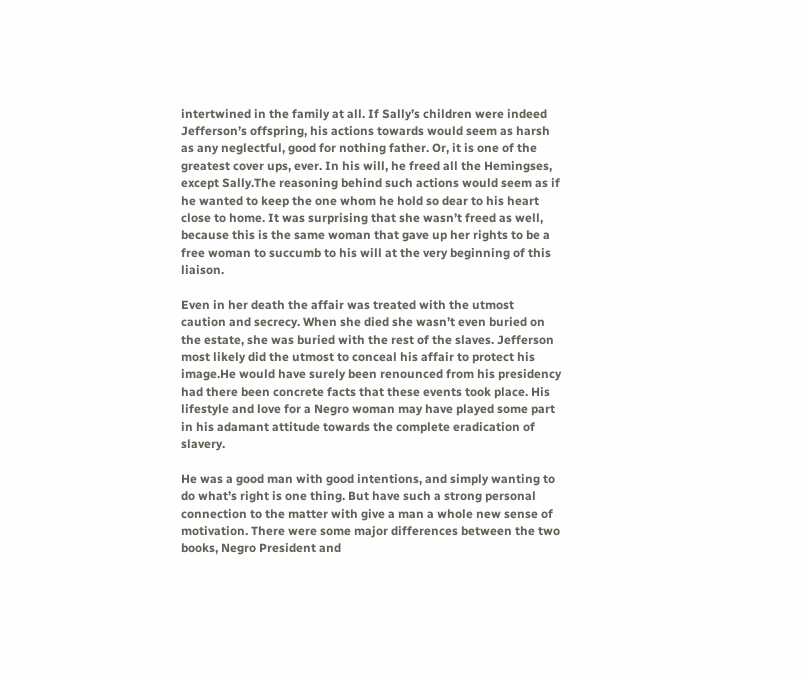intertwined in the family at all. If Sally’s children were indeed Jefferson’s offspring, his actions towards would seem as harsh as any neglectful, good for nothing father. Or, it is one of the greatest cover ups, ever. In his will, he freed all the Hemingses, except Sally.The reasoning behind such actions would seem as if he wanted to keep the one whom he hold so dear to his heart close to home. It was surprising that she wasn’t freed as well, because this is the same woman that gave up her rights to be a free woman to succumb to his will at the very beginning of this liaison.

Even in her death the affair was treated with the utmost caution and secrecy. When she died she wasn’t even buried on the estate, she was buried with the rest of the slaves. Jefferson most likely did the utmost to conceal his affair to protect his image.He would have surely been renounced from his presidency had there been concrete facts that these events took place. His lifestyle and love for a Negro woman may have played some part in his adamant attitude towards the complete eradication of slavery.

He was a good man with good intentions, and simply wanting to do what’s right is one thing. But have such a strong personal connection to the matter with give a man a whole new sense of motivation. There were some major differences between the two books, Negro President and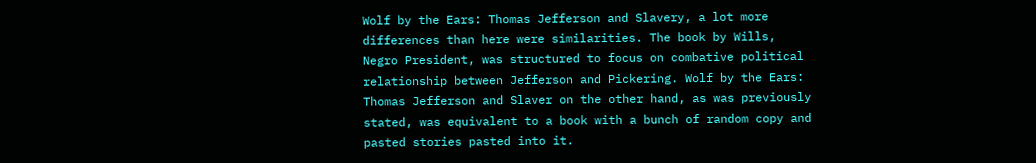Wolf by the Ears: Thomas Jefferson and Slavery, a lot more differences than here were similarities. The book by Wills, Negro President, was structured to focus on combative political relationship between Jefferson and Pickering. Wolf by the Ears: Thomas Jefferson and Slaver on the other hand, as was previously stated, was equivalent to a book with a bunch of random copy and pasted stories pasted into it.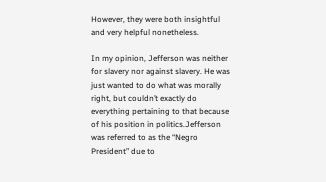However, they were both insightful and very helpful nonetheless.

In my opinion, Jefferson was neither for slavery nor against slavery. He was just wanted to do what was morally right, but couldn’t exactly do everything pertaining to that because of his position in politics.Jefferson was referred to as the “Negro President” due to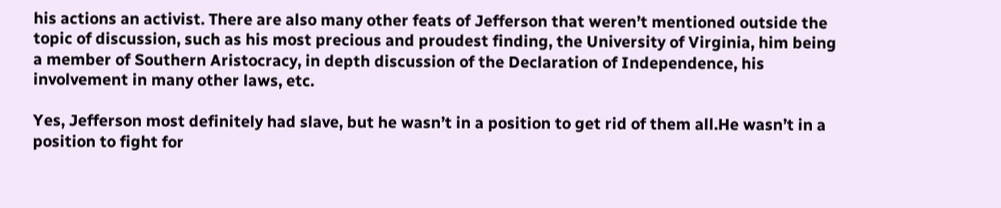his actions an activist. There are also many other feats of Jefferson that weren’t mentioned outside the topic of discussion, such as his most precious and proudest finding, the University of Virginia, him being a member of Southern Aristocracy, in depth discussion of the Declaration of Independence, his involvement in many other laws, etc.

Yes, Jefferson most definitely had slave, but he wasn’t in a position to get rid of them all.He wasn’t in a position to fight for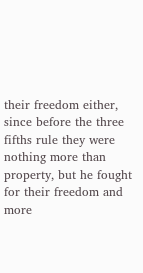their freedom either, since before the three fifths rule they were nothing more than property, but he fought for their freedom and more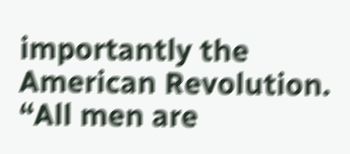importantly the American Revolution. “All men are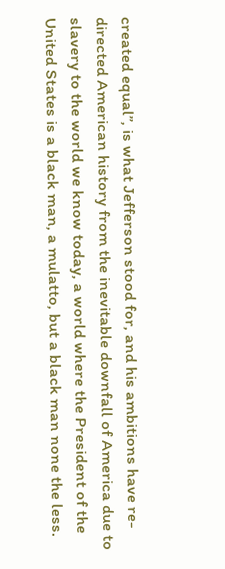created equal”, is what Jefferson stood for, and his ambitions have re-directed American history from the inevitable downfall of America due to slavery to the world we know today, a world where the President of the United States is a black man, a mulatto, but a black man none the less.